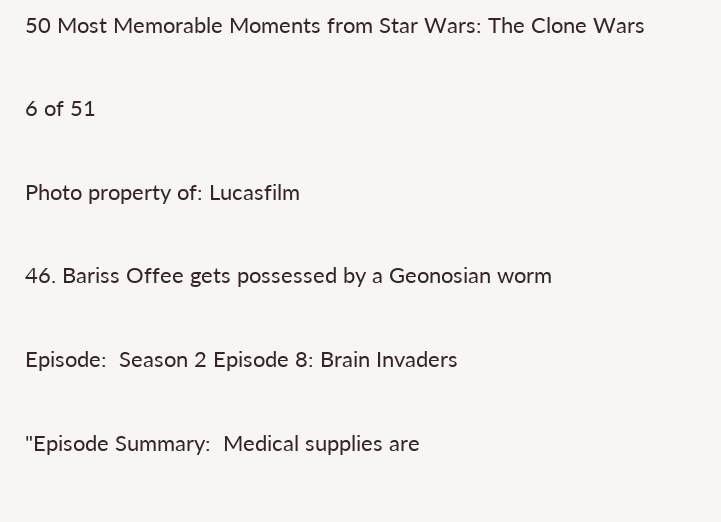50 Most Memorable Moments from Star Wars: The Clone Wars

6 of 51

Photo property of: Lucasfilm

46. Bariss Offee gets possessed by a Geonosian worm

Episode:  Season 2 Episode 8: Brain Invaders

"Episode Summary:  Medical supplies are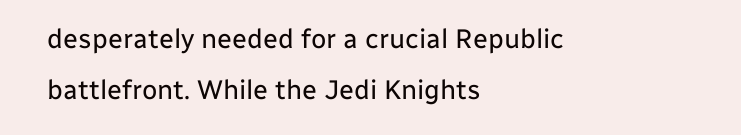desperately needed for a crucial Republic battlefront. While the Jedi Knights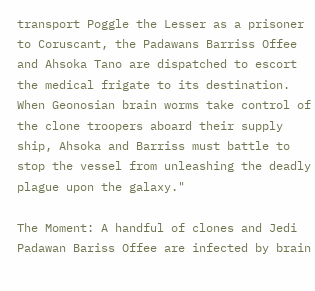transport Poggle the Lesser as a prisoner to Coruscant, the Padawans Barriss Offee and Ahsoka Tano are dispatched to escort the medical frigate to its destination. When Geonosian brain worms take control of the clone troopers aboard their supply ship, Ahsoka and Barriss must battle to stop the vessel from unleashing the deadly plague upon the galaxy."

The Moment: A handful of clones and Jedi Padawan Bariss Offee are infected by brain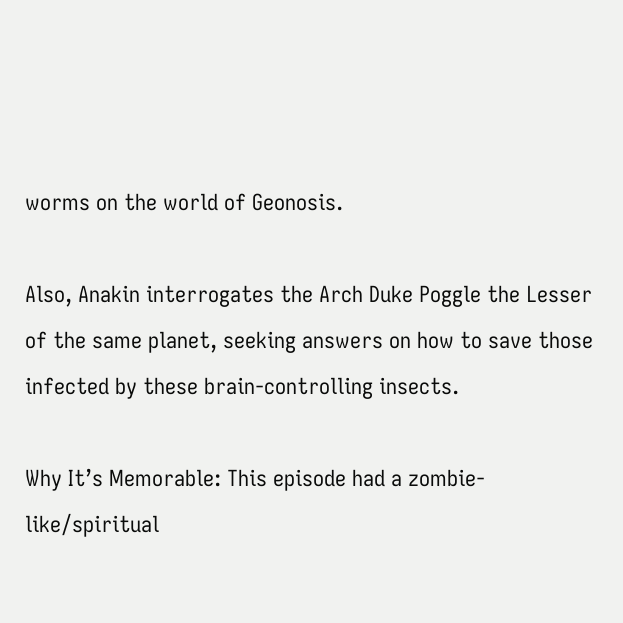worms on the world of Geonosis.

Also, Anakin interrogates the Arch Duke Poggle the Lesser of the same planet, seeking answers on how to save those infected by these brain-controlling insects.

Why It’s Memorable: This episode had a zombie-like/spiritual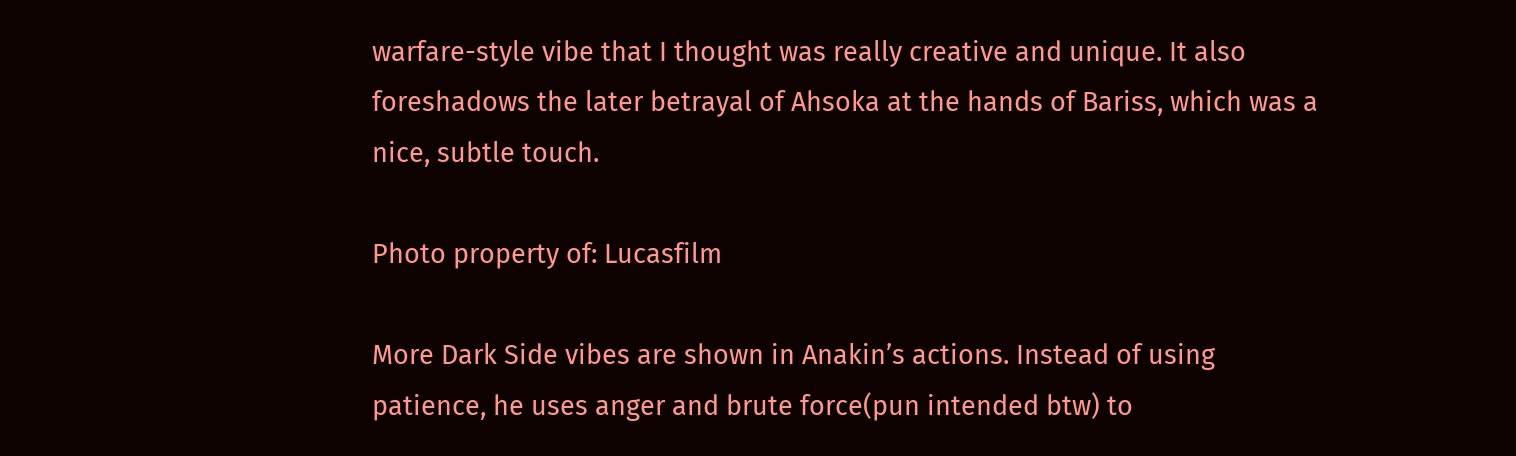warfare-style vibe that I thought was really creative and unique. It also foreshadows the later betrayal of Ahsoka at the hands of Bariss, which was a nice, subtle touch.

Photo property of: Lucasfilm

More Dark Side vibes are shown in Anakin’s actions. Instead of using patience, he uses anger and brute force(pun intended btw) to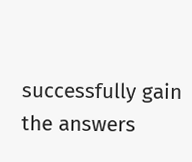successfully gain the answers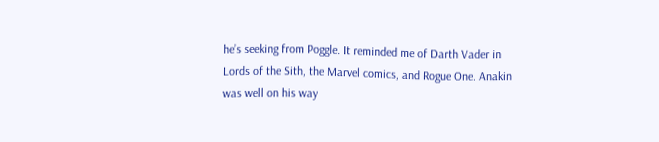he’s seeking from Poggle. It reminded me of Darth Vader in Lords of the Sith, the Marvel comics, and Rogue One. Anakin was well on his way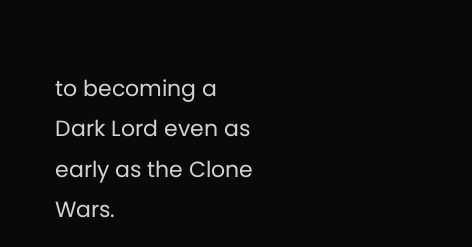to becoming a Dark Lord even as early as the Clone Wars.